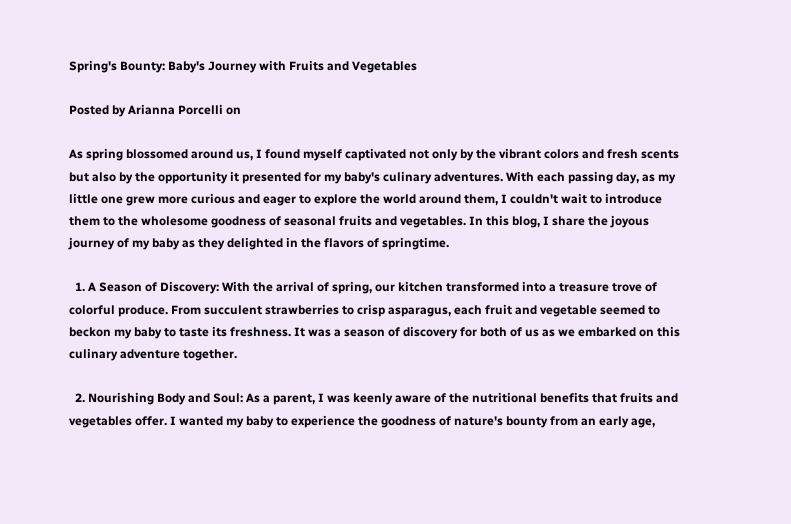Spring's Bounty: Baby's Journey with Fruits and Vegetables

Posted by Arianna Porcelli on

As spring blossomed around us, I found myself captivated not only by the vibrant colors and fresh scents but also by the opportunity it presented for my baby's culinary adventures. With each passing day, as my little one grew more curious and eager to explore the world around them, I couldn't wait to introduce them to the wholesome goodness of seasonal fruits and vegetables. In this blog, I share the joyous journey of my baby as they delighted in the flavors of springtime.

  1. A Season of Discovery: With the arrival of spring, our kitchen transformed into a treasure trove of colorful produce. From succulent strawberries to crisp asparagus, each fruit and vegetable seemed to beckon my baby to taste its freshness. It was a season of discovery for both of us as we embarked on this culinary adventure together.

  2. Nourishing Body and Soul: As a parent, I was keenly aware of the nutritional benefits that fruits and vegetables offer. I wanted my baby to experience the goodness of nature's bounty from an early age,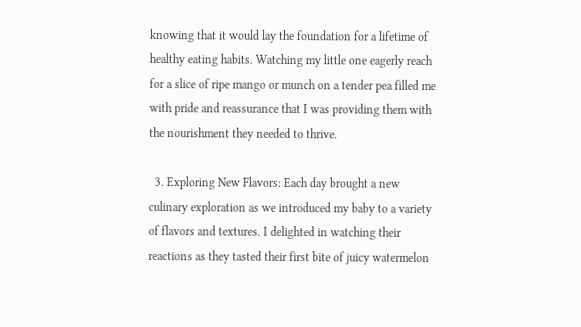knowing that it would lay the foundation for a lifetime of healthy eating habits. Watching my little one eagerly reach for a slice of ripe mango or munch on a tender pea filled me with pride and reassurance that I was providing them with the nourishment they needed to thrive.

  3. Exploring New Flavors: Each day brought a new culinary exploration as we introduced my baby to a variety of flavors and textures. I delighted in watching their reactions as they tasted their first bite of juicy watermelon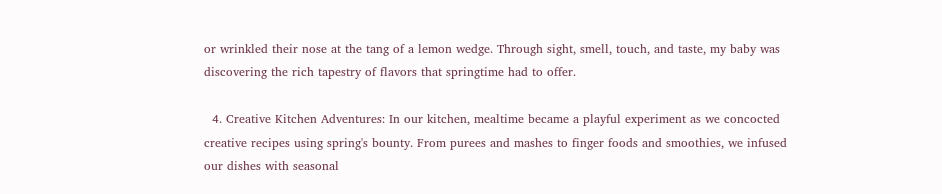or wrinkled their nose at the tang of a lemon wedge. Through sight, smell, touch, and taste, my baby was discovering the rich tapestry of flavors that springtime had to offer.

  4. Creative Kitchen Adventures: In our kitchen, mealtime became a playful experiment as we concocted creative recipes using spring's bounty. From purees and mashes to finger foods and smoothies, we infused our dishes with seasonal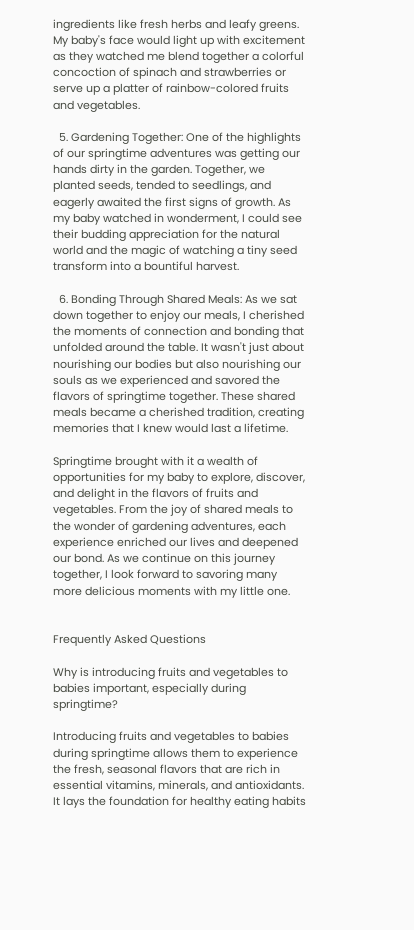ingredients like fresh herbs and leafy greens. My baby's face would light up with excitement as they watched me blend together a colorful concoction of spinach and strawberries or serve up a platter of rainbow-colored fruits and vegetables.

  5. Gardening Together: One of the highlights of our springtime adventures was getting our hands dirty in the garden. Together, we planted seeds, tended to seedlings, and eagerly awaited the first signs of growth. As my baby watched in wonderment, I could see their budding appreciation for the natural world and the magic of watching a tiny seed transform into a bountiful harvest.

  6. Bonding Through Shared Meals: As we sat down together to enjoy our meals, I cherished the moments of connection and bonding that unfolded around the table. It wasn't just about nourishing our bodies but also nourishing our souls as we experienced and savored the flavors of springtime together. These shared meals became a cherished tradition, creating memories that I knew would last a lifetime.

Springtime brought with it a wealth of opportunities for my baby to explore, discover, and delight in the flavors of fruits and vegetables. From the joy of shared meals to the wonder of gardening adventures, each experience enriched our lives and deepened our bond. As we continue on this journey together, I look forward to savoring many more delicious moments with my little one.


Frequently Asked Questions

Why is introducing fruits and vegetables to babies important, especially during springtime?

Introducing fruits and vegetables to babies during springtime allows them to experience the fresh, seasonal flavors that are rich in essential vitamins, minerals, and antioxidants. It lays the foundation for healthy eating habits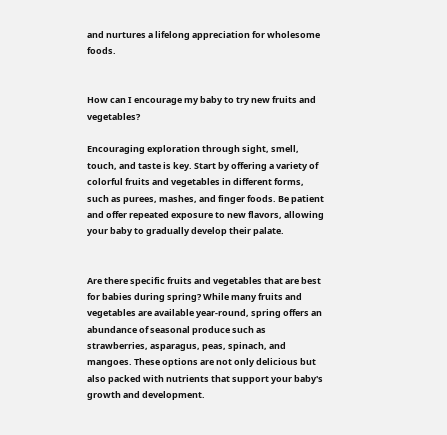and nurtures a lifelong appreciation for wholesome foods.


How can I encourage my baby to try new fruits and vegetables?

Encouraging exploration through sight, smell, touch, and taste is key. Start by offering a variety of colorful fruits and vegetables in different forms, such as purees, mashes, and finger foods. Be patient and offer repeated exposure to new flavors, allowing your baby to gradually develop their palate.


Are there specific fruits and vegetables that are best for babies during spring? While many fruits and vegetables are available year-round, spring offers an abundance of seasonal produce such as strawberries, asparagus, peas, spinach, and mangoes. These options are not only delicious but also packed with nutrients that support your baby's growth and development.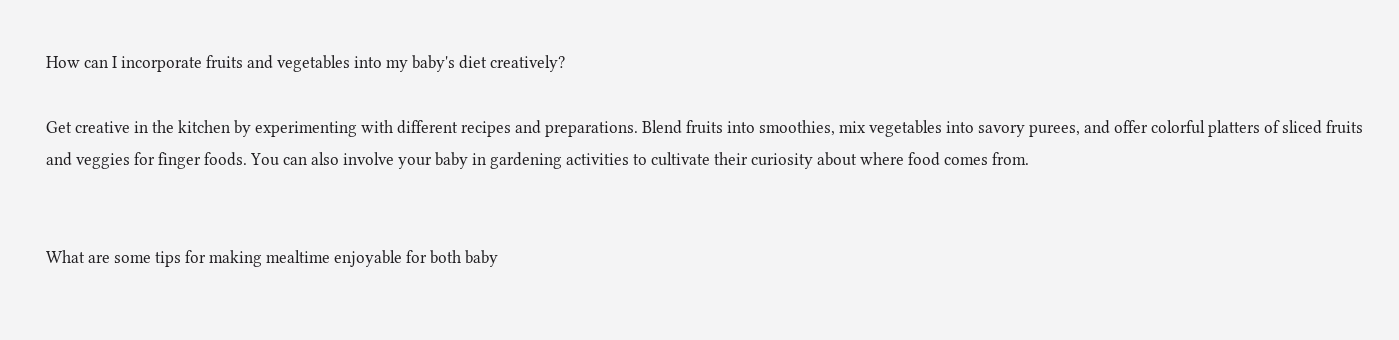How can I incorporate fruits and vegetables into my baby's diet creatively?

Get creative in the kitchen by experimenting with different recipes and preparations. Blend fruits into smoothies, mix vegetables into savory purees, and offer colorful platters of sliced fruits and veggies for finger foods. You can also involve your baby in gardening activities to cultivate their curiosity about where food comes from.


What are some tips for making mealtime enjoyable for both baby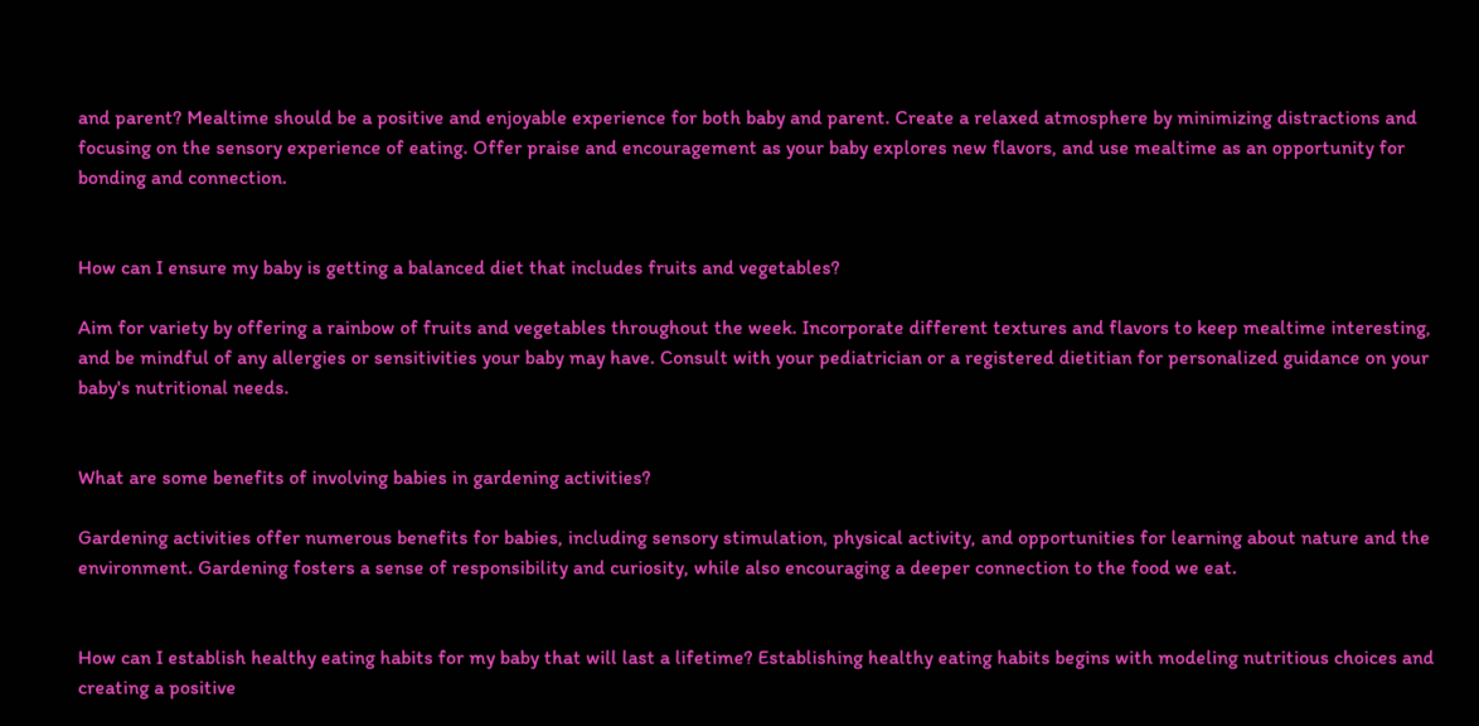and parent? Mealtime should be a positive and enjoyable experience for both baby and parent. Create a relaxed atmosphere by minimizing distractions and focusing on the sensory experience of eating. Offer praise and encouragement as your baby explores new flavors, and use mealtime as an opportunity for bonding and connection.


How can I ensure my baby is getting a balanced diet that includes fruits and vegetables?

Aim for variety by offering a rainbow of fruits and vegetables throughout the week. Incorporate different textures and flavors to keep mealtime interesting, and be mindful of any allergies or sensitivities your baby may have. Consult with your pediatrician or a registered dietitian for personalized guidance on your baby's nutritional needs.


What are some benefits of involving babies in gardening activities?

Gardening activities offer numerous benefits for babies, including sensory stimulation, physical activity, and opportunities for learning about nature and the environment. Gardening fosters a sense of responsibility and curiosity, while also encouraging a deeper connection to the food we eat.


How can I establish healthy eating habits for my baby that will last a lifetime? Establishing healthy eating habits begins with modeling nutritious choices and creating a positive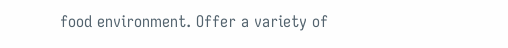food environment. Offer a variety of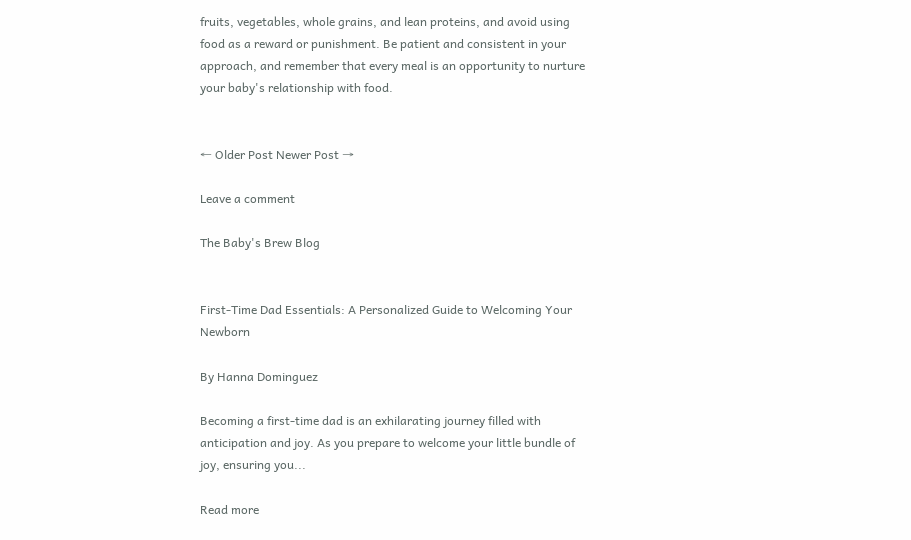fruits, vegetables, whole grains, and lean proteins, and avoid using food as a reward or punishment. Be patient and consistent in your approach, and remember that every meal is an opportunity to nurture your baby's relationship with food.


← Older Post Newer Post →

Leave a comment

The Baby's Brew Blog


First-Time Dad Essentials: A Personalized Guide to Welcoming Your Newborn

By Hanna Dominguez

Becoming a first-time dad is an exhilarating journey filled with anticipation and joy. As you prepare to welcome your little bundle of joy, ensuring you...

Read more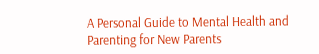A Personal Guide to Mental Health and Parenting for New Parents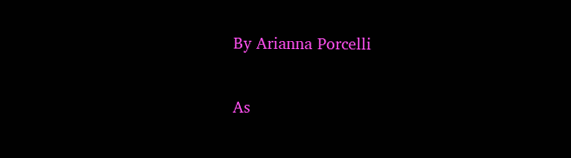By Arianna Porcelli

As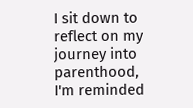I sit down to reflect on my journey into parenthood, I'm reminded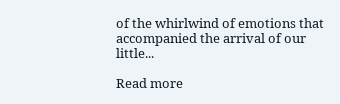of the whirlwind of emotions that accompanied the arrival of our little...

Read more